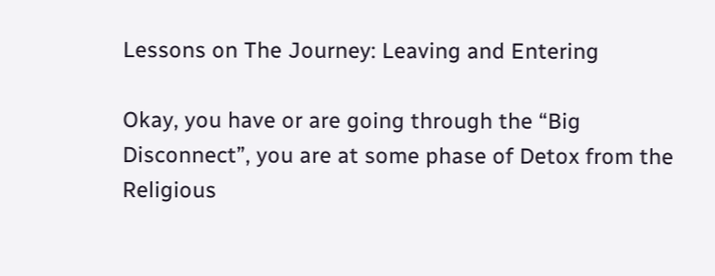Lessons on The Journey: Leaving and Entering

Okay, you have or are going through the “Big Disconnect”, you are at some phase of Detox from the Religious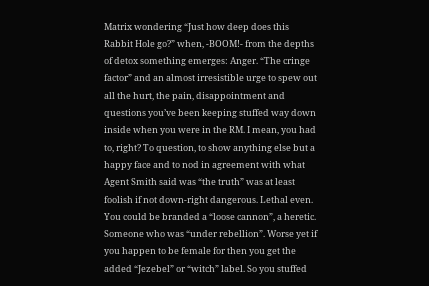Matrix wondering “Just how deep does this Rabbit Hole go?” when, -BOOM!- from the depths of detox something emerges: Anger. “The cringe factor” and an almost irresistible urge to spew out all the hurt, the pain, disappointment and questions you’ve been keeping stuffed way down inside when you were in the RM. I mean, you had to, right? To question, to show anything else but a happy face and to nod in agreement with what Agent Smith said was “the truth” was at least foolish if not down-right dangerous. Lethal even. You could be branded a “loose cannon”, a heretic. Someone who was “under rebellion”. Worse yet if you happen to be female for then you get the added “Jezebel” or “witch” label. So you stuffed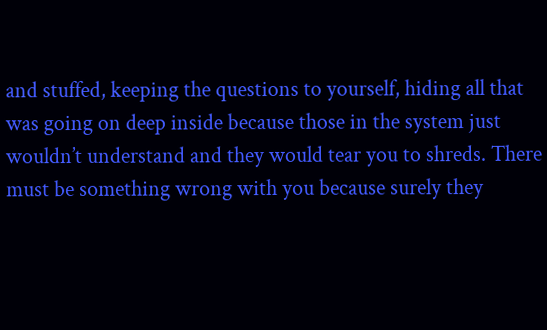and stuffed, keeping the questions to yourself, hiding all that was going on deep inside because those in the system just wouldn’t understand and they would tear you to shreds. There must be something wrong with you because surely they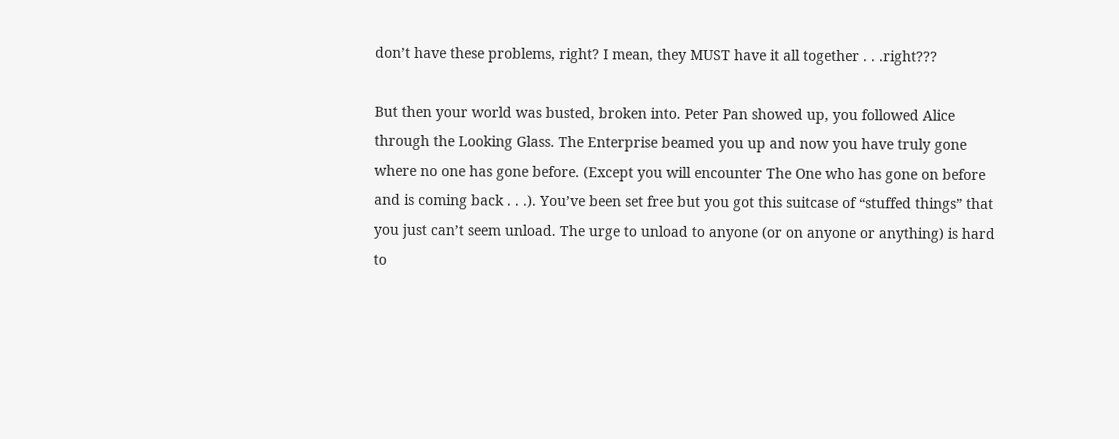don’t have these problems, right? I mean, they MUST have it all together . . .right???

But then your world was busted, broken into. Peter Pan showed up, you followed Alice through the Looking Glass. The Enterprise beamed you up and now you have truly gone where no one has gone before. (Except you will encounter The One who has gone on before and is coming back . . .). You’ve been set free but you got this suitcase of “stuffed things” that you just can’t seem unload. The urge to unload to anyone (or on anyone or anything) is hard to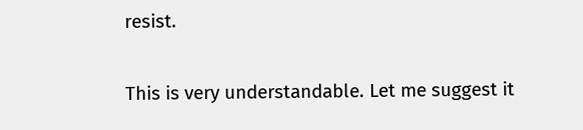resist.

This is very understandable. Let me suggest it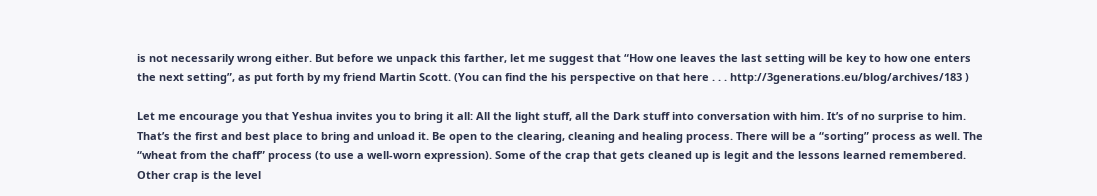is not necessarily wrong either. But before we unpack this farther, let me suggest that “How one leaves the last setting will be key to how one enters the next setting”, as put forth by my friend Martin Scott. (You can find the his perspective on that here . . . http://3generations.eu/blog/archives/183 )

Let me encourage you that Yeshua invites you to bring it all: All the light stuff, all the Dark stuff into conversation with him. It’s of no surprise to him. That’s the first and best place to bring and unload it. Be open to the clearing, cleaning and healing process. There will be a “sorting” process as well. The “wheat from the chaff” process (to use a well-worn expression). Some of the crap that gets cleaned up is legit and the lessons learned remembered. Other crap is the level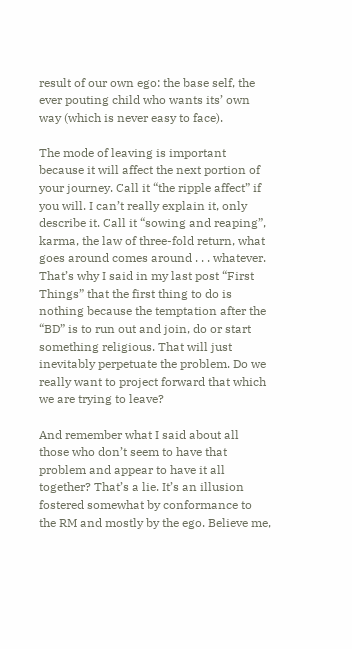result of our own ego: the base self, the ever pouting child who wants its’ own way (which is never easy to face).

The mode of leaving is important because it will affect the next portion of your journey. Call it “the ripple affect” if you will. I can’t really explain it, only describe it. Call it “sowing and reaping”, karma, the law of three-fold return, what goes around comes around . . . whatever. That’s why I said in my last post “First Things” that the first thing to do is nothing because the temptation after the “BD” is to run out and join, do or start something religious. That will just inevitably perpetuate the problem. Do we really want to project forward that which we are trying to leave?

And remember what I said about all those who don’t seem to have that problem and appear to have it all together? That’s a lie. It’s an illusion fostered somewhat by conformance to the RM and mostly by the ego. Believe me,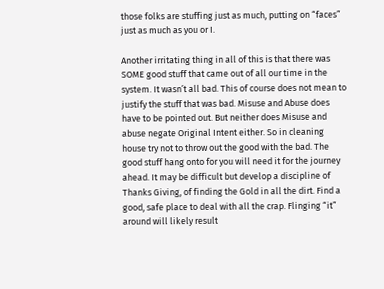those folks are stuffing just as much, putting on “faces” just as much as you or I.

Another irritating thing in all of this is that there was SOME good stuff that came out of all our time in the system. It wasn’t all bad. This of course does not mean to justify the stuff that was bad. Misuse and Abuse does have to be pointed out. But neither does Misuse and abuse negate Original Intent either. So in cleaning house try not to throw out the good with the bad. The good stuff hang onto for you will need it for the journey ahead. It may be difficult but develop a discipline of Thanks Giving, of finding the Gold in all the dirt. Find a good, safe place to deal with all the crap. Flinging “it” around will likely result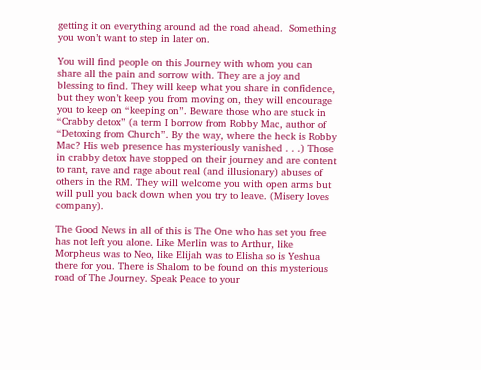getting it on everything around ad the road ahead.  Something you won’t want to step in later on.

You will find people on this Journey with whom you can share all the pain and sorrow with. They are a joy and blessing to find. They will keep what you share in confidence, but they won’t keep you from moving on, they will encourage you to keep on “keeping on”. Beware those who are stuck in “Crabby detox” (a term I borrow from Robby Mac, author of “Detoxing from Church”. By the way, where the heck is Robby Mac? His web presence has mysteriously vanished . . .) Those in crabby detox have stopped on their journey and are content to rant, rave and rage about real (and illusionary) abuses of others in the RM. They will welcome you with open arms but will pull you back down when you try to leave. (Misery loves company).

The Good News in all of this is The One who has set you free has not left you alone. Like Merlin was to Arthur, like Morpheus was to Neo, like Elijah was to Elisha so is Yeshua there for you. There is Shalom to be found on this mysterious road of The Journey. Speak Peace to your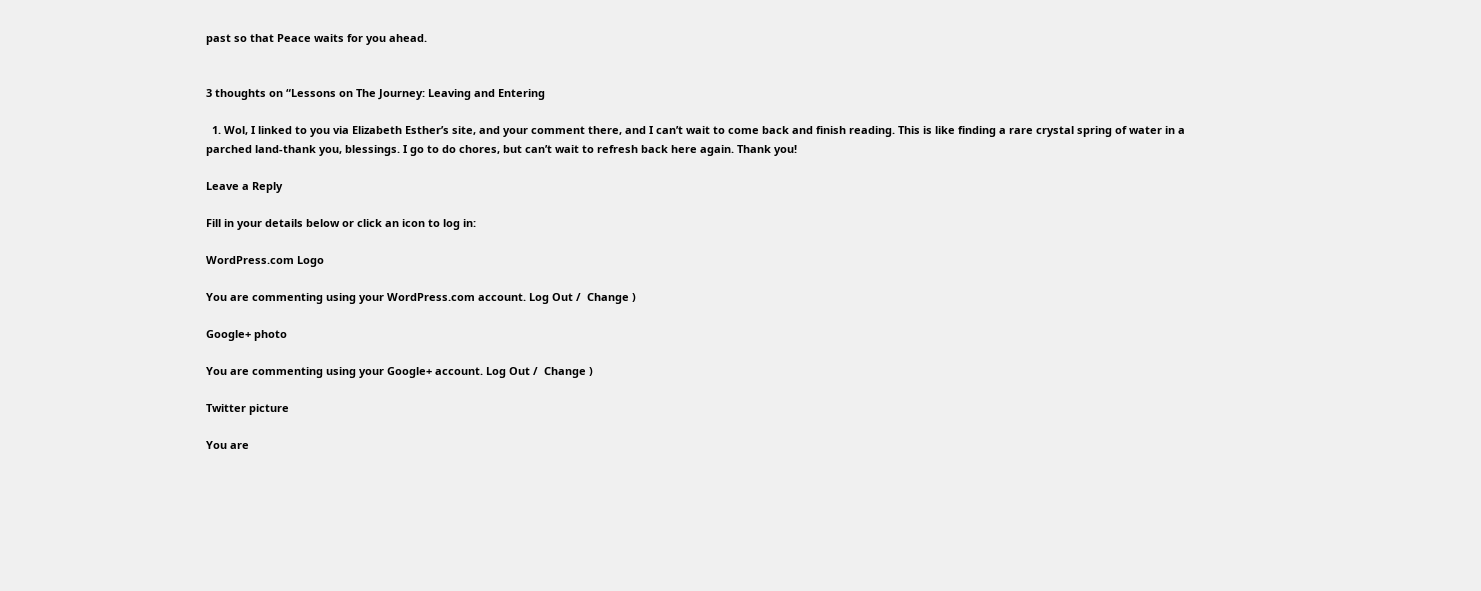past so that Peace waits for you ahead.


3 thoughts on “Lessons on The Journey: Leaving and Entering

  1. Wol, I linked to you via Elizabeth Esther’s site, and your comment there, and I can’t wait to come back and finish reading. This is like finding a rare crystal spring of water in a parched land-thank you, blessings. I go to do chores, but can’t wait to refresh back here again. Thank you!

Leave a Reply

Fill in your details below or click an icon to log in:

WordPress.com Logo

You are commenting using your WordPress.com account. Log Out /  Change )

Google+ photo

You are commenting using your Google+ account. Log Out /  Change )

Twitter picture

You are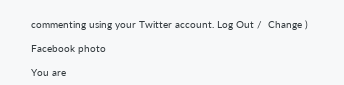commenting using your Twitter account. Log Out /  Change )

Facebook photo

You are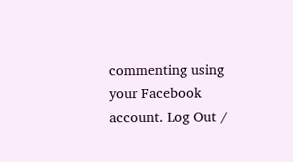commenting using your Facebook account. Log Out /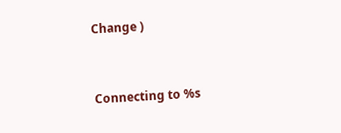Change )


Connecting to %s